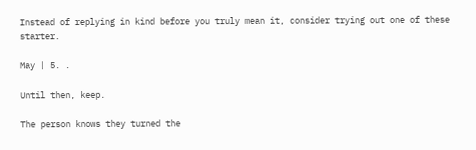Instead of replying in kind before you truly mean it, consider trying out one of these starter.

May | 5. .

Until then, keep.

The person knows they turned the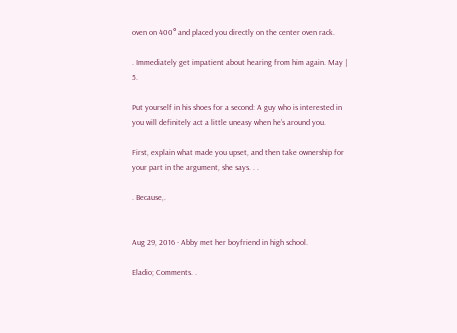oven on 400° and placed you directly on the center oven rack.

. Immediately get impatient about hearing from him again. May | 5.

Put yourself in his shoes for a second: A guy who is interested in you will definitely act a little uneasy when he’s around you.

First, explain what made you upset, and then take ownership for your part in the argument, she says. . .

. Because,.


Aug 29, 2016 · Abby met her boyfriend in high school.

Eladio; Comments. .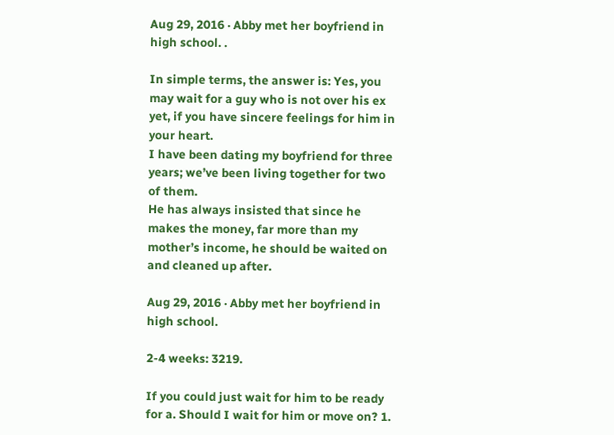Aug 29, 2016 · Abby met her boyfriend in high school. .

In simple terms, the answer is: Yes, you may wait for a guy who is not over his ex yet, if you have sincere feelings for him in your heart.
I have been dating my boyfriend for three years; we’ve been living together for two of them.
He has always insisted that since he makes the money, far more than my mother’s income, he should be waited on and cleaned up after.

Aug 29, 2016 · Abby met her boyfriend in high school.

2-4 weeks: 3219.

If you could just wait for him to be ready for a. Should I wait for him or move on? 1.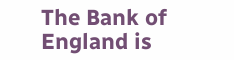The Bank of England is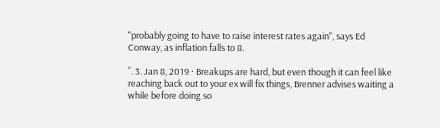"probably going to have to raise interest rates again", says Ed Conway, as inflation falls to 8.

”. 3. Jan 8, 2019 · Breakups are hard, but even though it can feel like reaching back out to your ex will fix things, Brenner advises waiting a while before doing so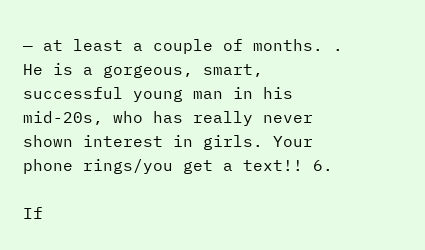— at least a couple of months. . He is a gorgeous, smart, successful young man in his mid-20s, who has really never shown interest in girls. Your phone rings/you get a text!! 6.

If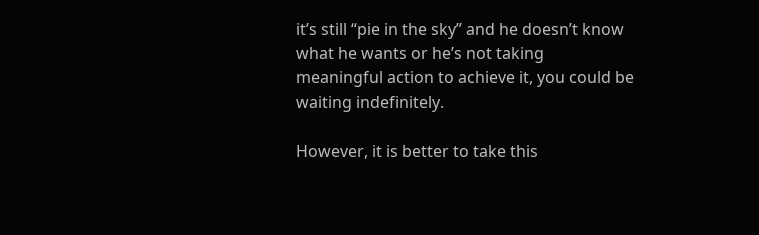it’s still “pie in the sky” and he doesn’t know what he wants or he’s not taking meaningful action to achieve it, you could be waiting indefinitely.

However, it is better to take this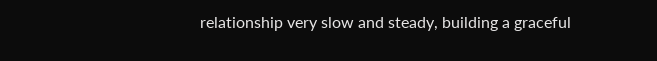relationship very slow and steady, building a graceful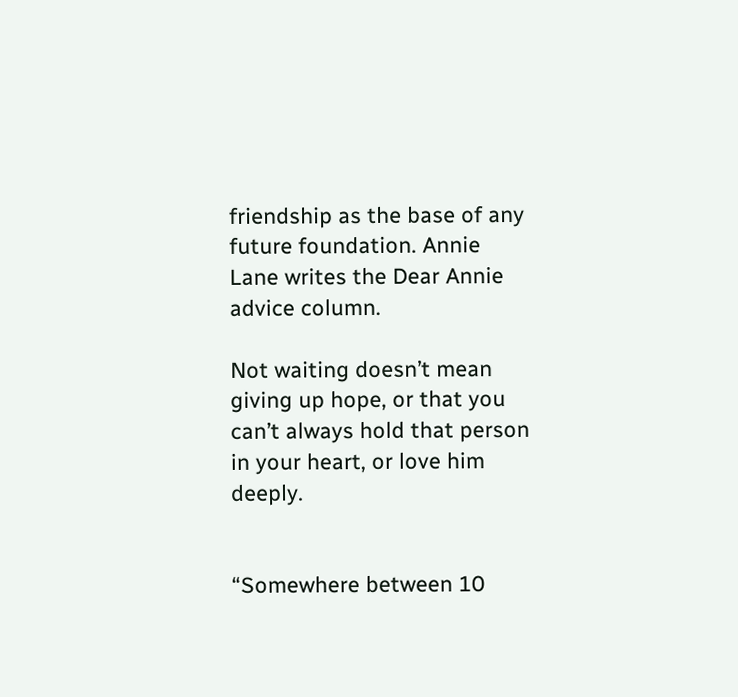friendship as the base of any future foundation. Annie Lane writes the Dear Annie advice column.

Not waiting doesn’t mean giving up hope, or that you can’t always hold that person in your heart, or love him deeply.


“Somewhere between 10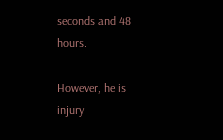seconds and 48 hours.

However, he is injury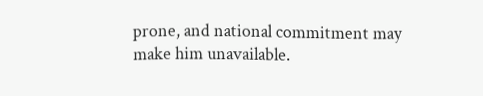prone, and national commitment may make him unavailable.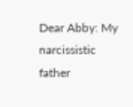Dear Abby: My narcissistic father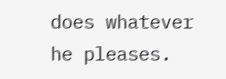does whatever he pleases.